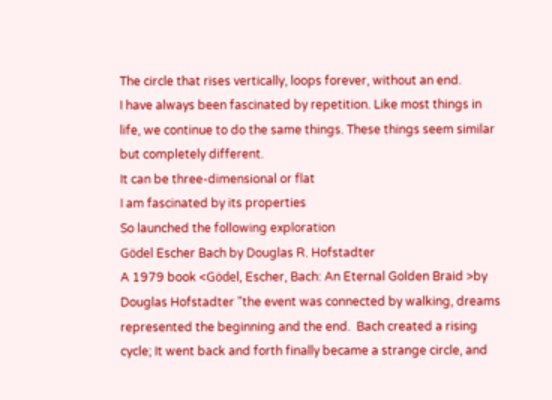The circle that rises vertically, loops forever, without an end.
I have always been fascinated by repetition. Like most things in life, we continue to do the same things. These things seem similar but completely different.
It can be three-dimensional or flat
I am fascinated by its properties
So launched the following exploration
Gödel Escher Bach by Douglas R. Hofstadter
A 1979 book <Gödel, Escher, Bach: An Eternal Golden Braid >by Douglas Hofstadter "the event was connected by walking, dreams represented the beginning and the end.  Bach created a rising cycle; It went back and forth finally became a strange circle, and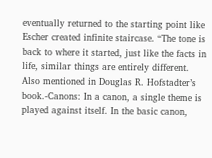eventually returned to the starting point like Escher created infinite staircase. “The tone is back to where it started, just like the facts in life, similar things are entirely different.
Also mentioned in Douglas R. Hofstadter’s book.-Canons: In a canon, a single theme is played against itself. In the basic canon,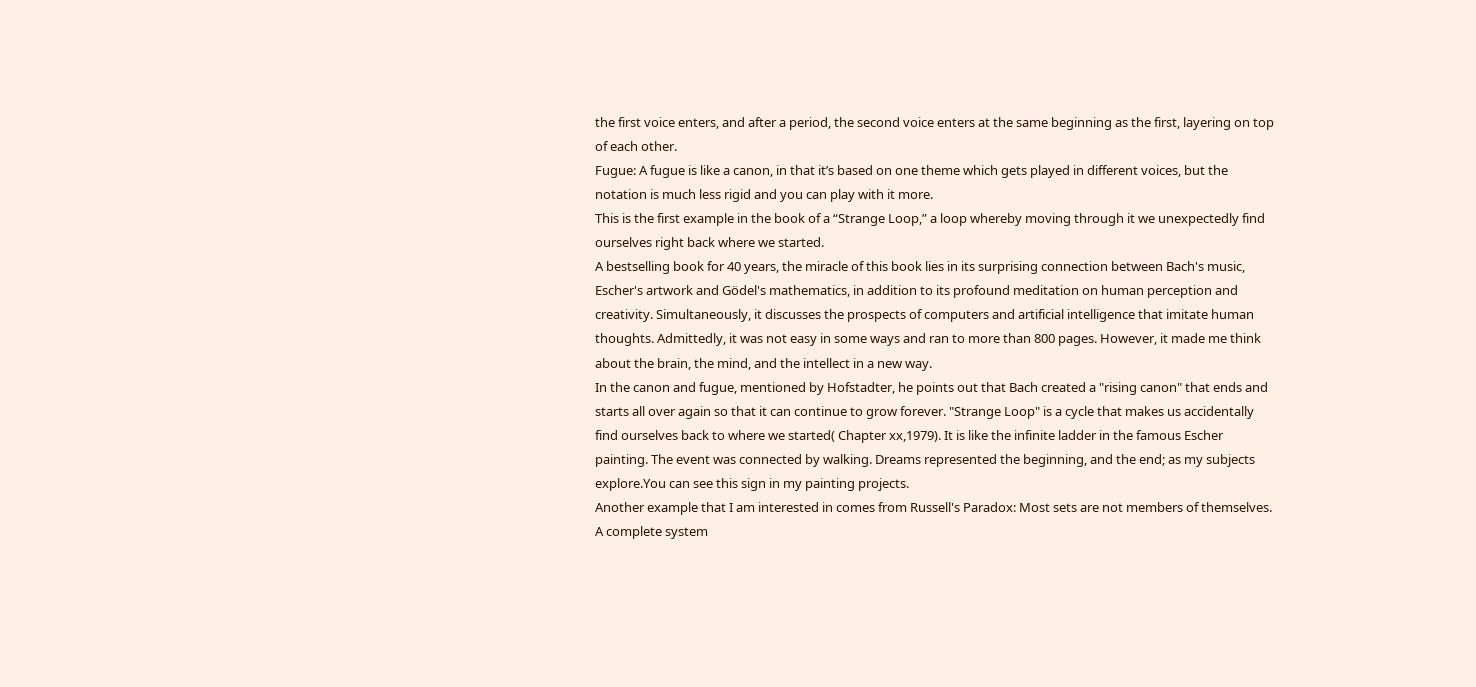the first voice enters, and after a period, the second voice enters at the same beginning as the first, layering on top of each other.
Fugue: A fugue is like a canon, in that it’s based on one theme which gets played in different voices, but the notation is much less rigid and you can play with it more.
This is the first example in the book of a “Strange Loop,” a loop whereby moving through it we unexpectedly find ourselves right back where we started.
A bestselling book for 40 years, the miracle of this book lies in its surprising connection between Bach's music, Escher's artwork and Gödel's mathematics, in addition to its profound meditation on human perception and creativity. Simultaneously, it discusses the prospects of computers and artificial intelligence that imitate human thoughts. Admittedly, it was not easy in some ways and ran to more than 800 pages. However, it made me think about the brain, the mind, and the intellect in a new way.
In the canon and fugue, mentioned by Hofstadter, he points out that Bach created a "rising canon" that ends and starts all over again so that it can continue to grow forever. "Strange Loop" is a cycle that makes us accidentally find ourselves back to where we started( Chapter xx,1979). It is like the infinite ladder in the famous Escher painting. The event was connected by walking. Dreams represented the beginning, and the end; as my subjects explore.You can see this sign in my painting projects.
Another example that I am interested in comes from Russell's Paradox: Most sets are not members of themselves. A complete system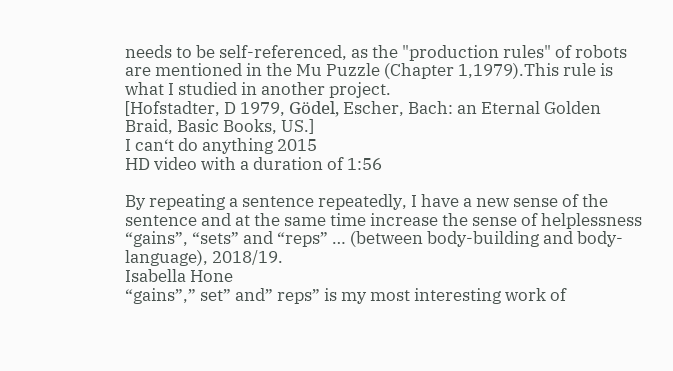needs to be self-referenced, as the "production rules" of robots are mentioned in the Mu Puzzle (Chapter 1,1979).This rule is what I studied in another project.
[Hofstadter, D 1979, Gödel, Escher, Bach: an Eternal Golden Braid, Basic Books, US.]
I can‘t do anything 2015
HD video with a duration of 1:56

By repeating a sentence repeatedly, I have a new sense of the sentence and at the same time increase the sense of helplessness
“gains”, “sets” and “reps” … (between body-building and body-language), 2018/19.
Isabella Hone
“gains”,” set” and” reps” is my most interesting work of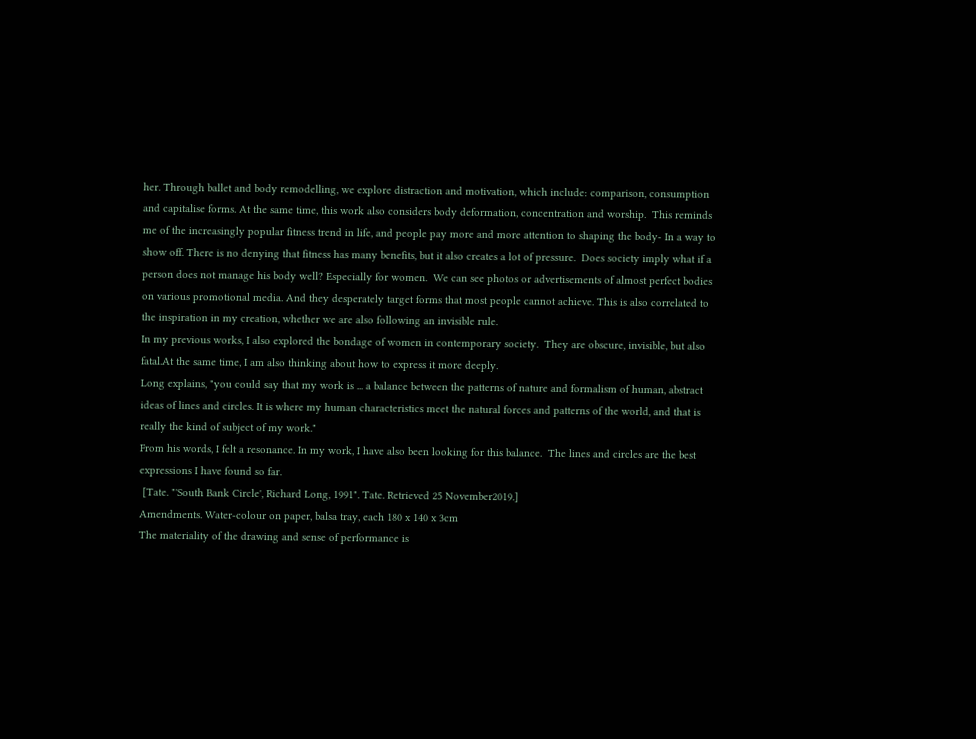her. Through ballet and body remodelling, we explore distraction and motivation, which include: comparison, consumption and capitalise forms. At the same time, this work also considers body deformation, concentration and worship.  This reminds me of the increasingly popular fitness trend in life, and people pay more and more attention to shaping the body- In a way to show off. There is no denying that fitness has many benefits, but it also creates a lot of pressure.  Does society imply what if a person does not manage his body well? Especially for women.  We can see photos or advertisements of almost perfect bodies on various promotional media. And they desperately target forms that most people cannot achieve. This is also correlated to the inspiration in my creation, whether we are also following an invisible rule.
In my previous works, I also explored the bondage of women in contemporary society.  They are obscure, invisible, but also fatal.At the same time, I am also thinking about how to express it more deeply.
Long explains, "you could say that my work is ... a balance between the patterns of nature and formalism of human, abstract ideas of lines and circles. It is where my human characteristics meet the natural forces and patterns of the world, and that is really the kind of subject of my work."
From his words, I felt a resonance. In my work, I have also been looking for this balance.  The lines and circles are the best expressions I have found so far.
 [Tate. "'South Bank Circle', Richard Long, 1991". Tate. Retrieved 25 November2019.]
Amendments. Water-colour on paper, balsa tray, each 180 x 140 x 3cm
The materiality of the drawing and sense of performance is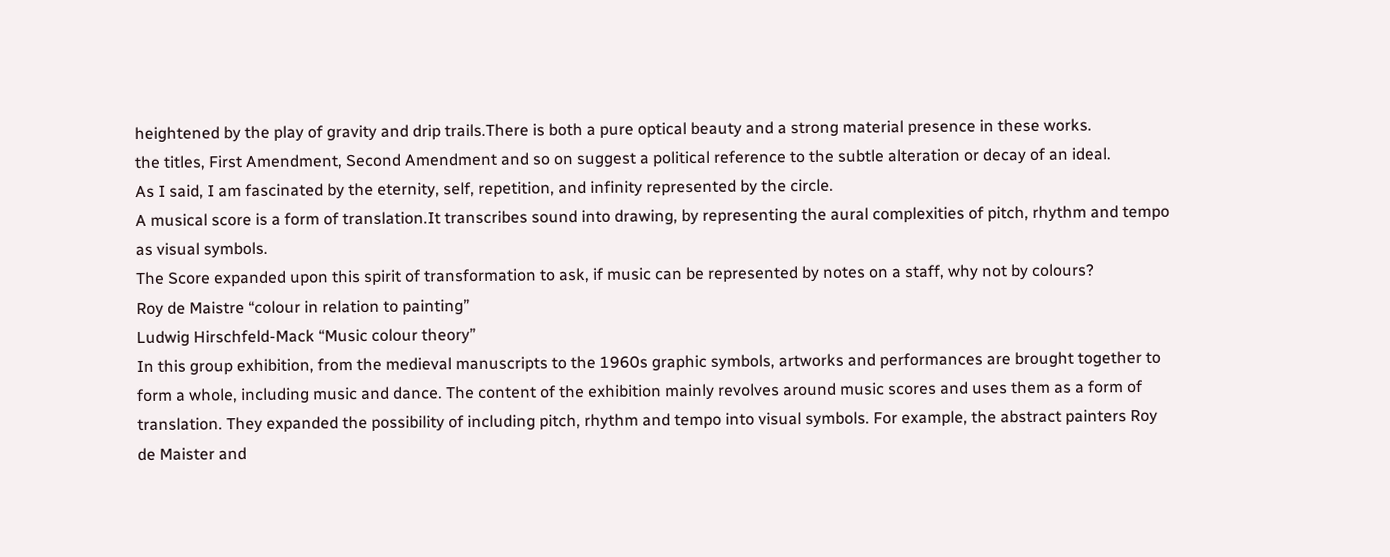heightened by the play of gravity and drip trails.There is both a pure optical beauty and a strong material presence in these works.
the titles, First Amendment, Second Amendment and so on suggest a political reference to the subtle alteration or decay of an ideal.
As I said, I am fascinated by the eternity, self, repetition, and infinity represented by the circle.
A musical score is a form of translation.It transcribes sound into drawing, by representing the aural complexities of pitch, rhythm and tempo as visual symbols.
The Score expanded upon this spirit of transformation to ask, if music can be represented by notes on a staff, why not by colours?
Roy de Maistre “colour in relation to painting”
Ludwig Hirschfeld-Mack “Music colour theory”
In this group exhibition, from the medieval manuscripts to the 1960s graphic symbols, artworks and performances are brought together to form a whole, including music and dance. The content of the exhibition mainly revolves around music scores and uses them as a form of translation. They expanded the possibility of including pitch, rhythm and tempo into visual symbols. For example, the abstract painters Roy de Maister and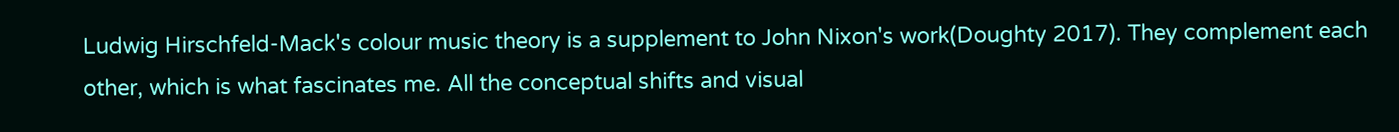Ludwig Hirschfeld-Mack's colour music theory is a supplement to John Nixon's work(Doughty 2017). They complement each other, which is what fascinates me. All the conceptual shifts and visual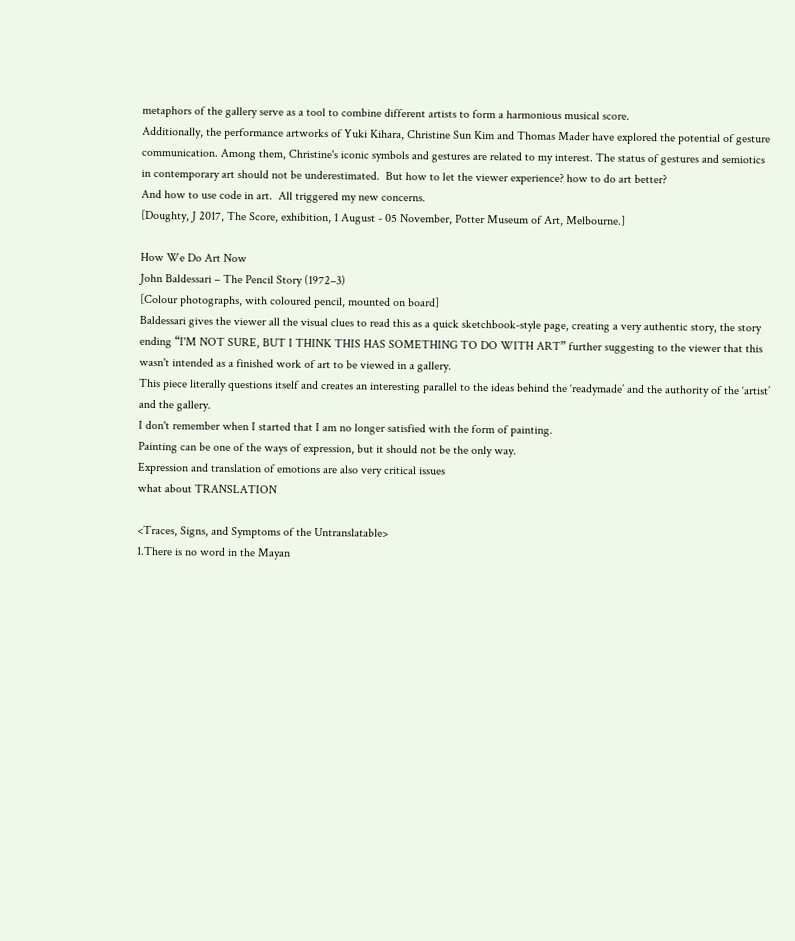metaphors of the gallery serve as a tool to combine different artists to form a harmonious musical score.
Additionally, the performance artworks of Yuki Kihara, Christine Sun Kim and Thomas Mader have explored the potential of gesture communication. Among them, Christine's iconic symbols and gestures are related to my interest. The status of gestures and semiotics in contemporary art should not be underestimated.  But how to let the viewer experience? how to do art better?
And how to use code in art.  All triggered my new concerns.
[Doughty, J 2017, The Score, exhibition, 1 August - 05 November, Potter Museum of Art, Melbourne.]

How We Do Art Now
John Baldessari – The Pencil Story (1972–3)
[Colour photographs, with coloured pencil, mounted on board]
Baldessari gives the viewer all the visual clues to read this as a quick sketchbook-style page, creating a very authentic story, the story ending “I'M NOT SURE, BUT I THINK THIS HAS SOMETHING TO DO WITH ART” further suggesting to the viewer that this wasn't intended as a finished work of art to be viewed in a gallery.
This piece literally questions itself and creates an interesting parallel to the ideas behind the ‘readymade’ and the authority of the ‘artist’ and the gallery.
I don't remember when I started that I am no longer satisfied with the form of painting.
Painting can be one of the ways of expression, but it should not be the only way.
Expression and translation of emotions are also very critical issues
what about TRANSLATION

<Traces, Signs, and Symptoms of the Untranslatable>
1.There is no word in the Mayan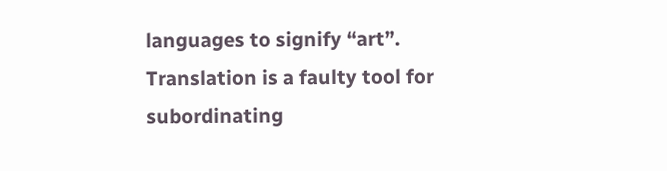languages to signify “art”. Translation is a faulty tool for subordinating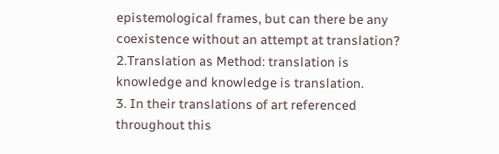epistemological frames, but can there be any coexistence without an attempt at translation?
2.Translation as Method: translation is knowledge and knowledge is translation.
3. In their translations of art referenced throughout this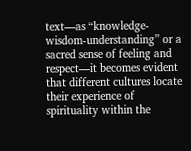text—as “knowledge-wisdom-understanding” or a sacred sense of feeling and respect—it becomes evident that different cultures locate their experience of spirituality within the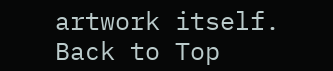artwork itself.
Back to Top